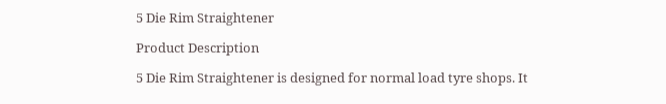5 Die Rim Straightener

Product Description

5 Die Rim Straightener is designed for normal load tyre shops. It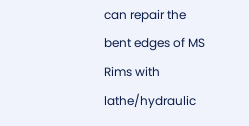can repair the bent edges of MS Rims with lathe/hydraulic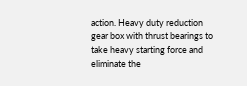action. Heavy duty reduction gear box with thrust bearings to take heavy starting force and eliminate the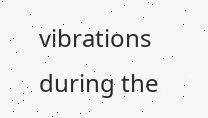vibrations during the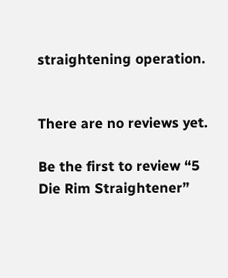straightening operation.


There are no reviews yet.

Be the first to review “5 Die Rim Straightener”